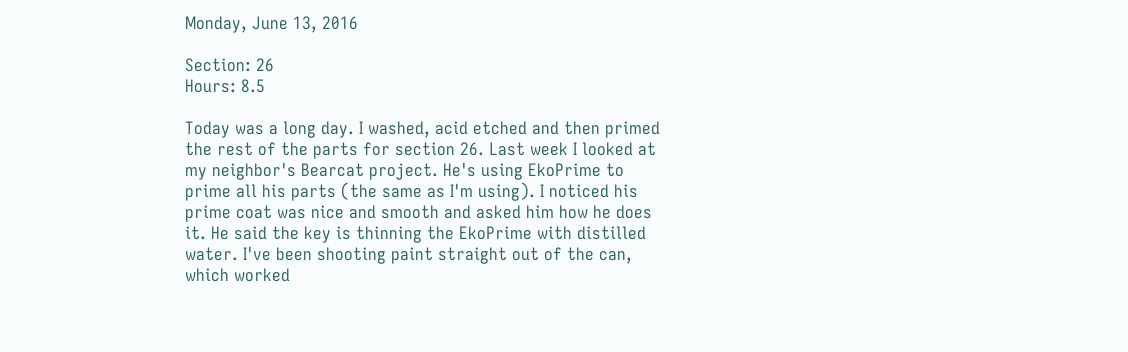Monday, June 13, 2016

Section: 26
Hours: 8.5

Today was a long day. I washed, acid etched and then primed the rest of the parts for section 26. Last week I looked at my neighbor's Bearcat project. He's using EkoPrime to prime all his parts (the same as I'm using). I noticed his prime coat was nice and smooth and asked him how he does it. He said the key is thinning the EkoPrime with distilled water. I've been shooting paint straight out of the can, which worked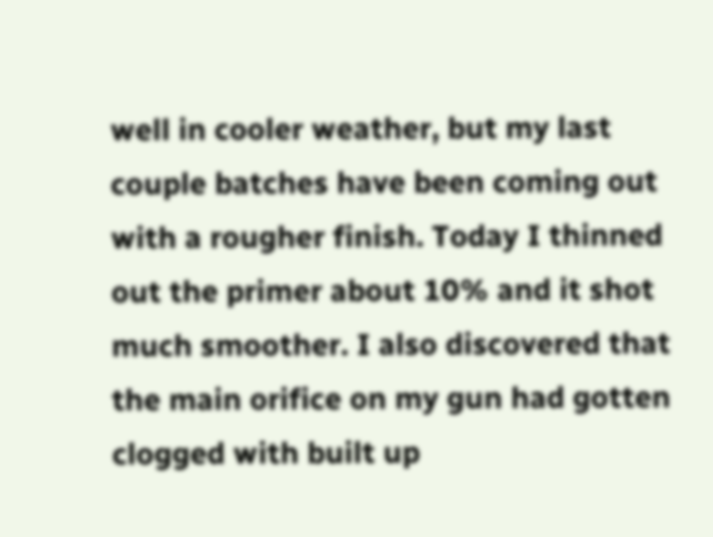well in cooler weather, but my last couple batches have been coming out with a rougher finish. Today I thinned out the primer about 10% and it shot much smoother. I also discovered that the main orifice on my gun had gotten clogged with built up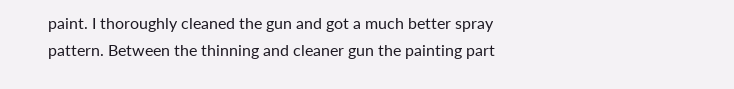paint. I thoroughly cleaned the gun and got a much better spray pattern. Between the thinning and cleaner gun the painting part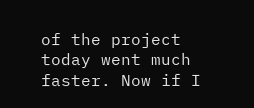of the project today went much faster. Now if I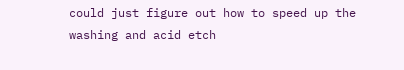could just figure out how to speed up the washing and acid etch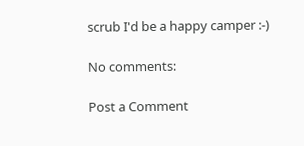scrub I'd be a happy camper :-)

No comments:

Post a Comment